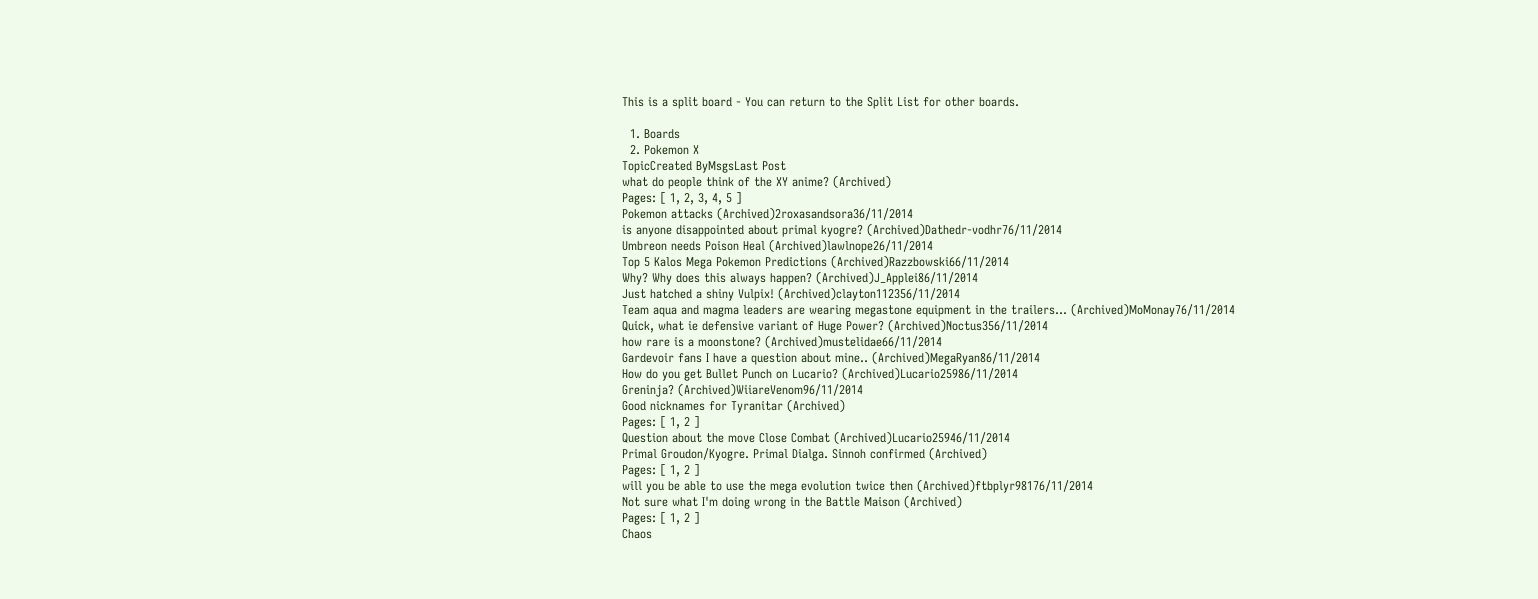This is a split board - You can return to the Split List for other boards.

  1. Boards
  2. Pokemon X
TopicCreated ByMsgsLast Post
what do people think of the XY anime? (Archived)
Pages: [ 1, 2, 3, 4, 5 ]
Pokemon attacks (Archived)2roxasandsora36/11/2014
is anyone disappointed about primal kyogre? (Archived)Dathedr-vodhr76/11/2014
Umbreon needs Poison Heal (Archived)lawlnope26/11/2014
Top 5 Kalos Mega Pokemon Predictions (Archived)Razzbowski66/11/2014
Why? Why does this always happen? (Archived)J_Applei86/11/2014
Just hatched a shiny Vulpix! (Archived)clayton112356/11/2014
Team aqua and magma leaders are wearing megastone equipment in the trailers... (Archived)MoMonay76/11/2014
Quick, what ie defensive variant of Huge Power? (Archived)Noctus356/11/2014
how rare is a moonstone? (Archived)mustelidae66/11/2014
Gardevoir fans I have a question about mine.. (Archived)MegaRyan86/11/2014
How do you get Bullet Punch on Lucario? (Archived)Lucario25986/11/2014
Greninja? (Archived)WiiareVenom96/11/2014
Good nicknames for Tyranitar (Archived)
Pages: [ 1, 2 ]
Question about the move Close Combat (Archived)Lucario25946/11/2014
Primal Groudon/Kyogre. Primal Dialga. Sinnoh confirmed (Archived)
Pages: [ 1, 2 ]
will you be able to use the mega evolution twice then (Archived)ftbplyr98176/11/2014
Not sure what I'm doing wrong in the Battle Maison (Archived)
Pages: [ 1, 2 ]
Chaos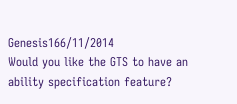Genesis166/11/2014
Would you like the GTS to have an ability specification feature?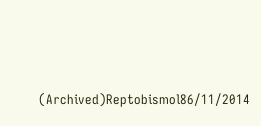(Archived)Reptobismol86/11/2014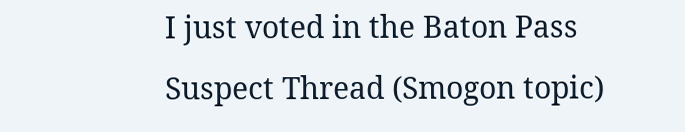I just voted in the Baton Pass Suspect Thread (Smogon topic)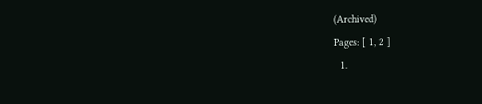(Archived)
Pages: [ 1, 2 ]
  1.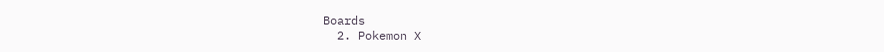Boards
  2. Pokemon X